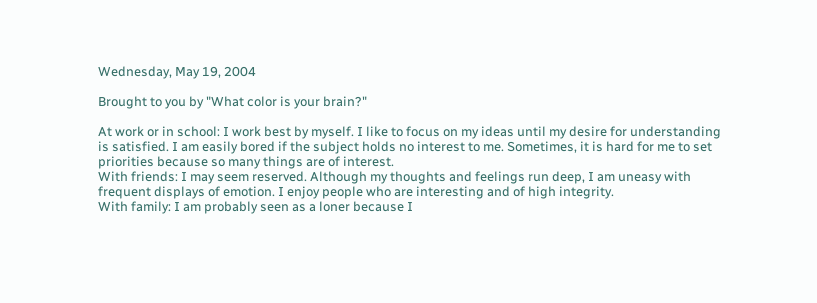Wednesday, May 19, 2004

Brought to you by "What color is your brain?"

At work or in school: I work best by myself. I like to focus on my ideas until my desire for understanding is satisfied. I am easily bored if the subject holds no interest to me. Sometimes, it is hard for me to set priorities because so many things are of interest.
With friends: I may seem reserved. Although my thoughts and feelings run deep, I am uneasy with frequent displays of emotion. I enjoy people who are interesting and of high integrity.
With family: I am probably seen as a loner because I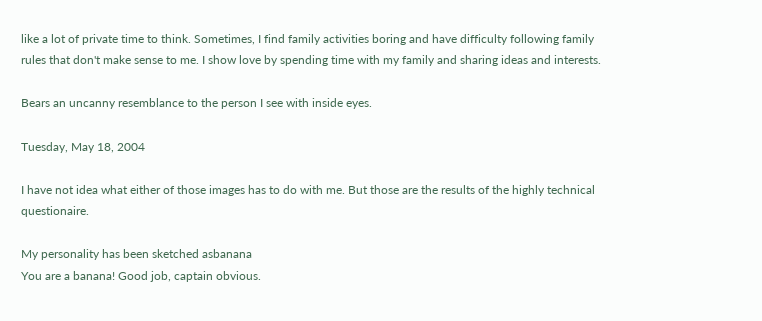like a lot of private time to think. Sometimes, I find family activities boring and have difficulty following family rules that don't make sense to me. I show love by spending time with my family and sharing ideas and interests.

Bears an uncanny resemblance to the person I see with inside eyes.

Tuesday, May 18, 2004

I have not idea what either of those images has to do with me. But those are the results of the highly technical questionaire.

My personality has been sketched asbanana
You are a banana! Good job, captain obvious.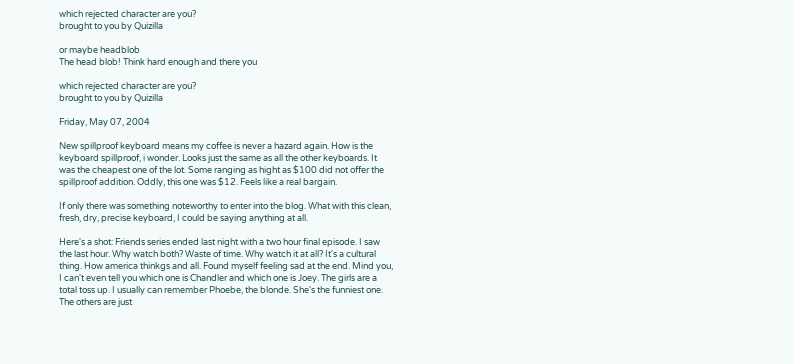which rejected character are you?
brought to you by Quizilla

or maybe headblob
The head blob! Think hard enough and there you

which rejected character are you?
brought to you by Quizilla

Friday, May 07, 2004

New spillproof keyboard means my coffee is never a hazard again. How is the keyboard spillproof, i wonder. Looks just the same as all the other keyboards. It was the cheapest one of the lot. Some ranging as hight as $100 did not offer the spillproof addition. Oddly, this one was $12. Feels like a real bargain.

If only there was something noteworthy to enter into the blog. What with this clean, fresh, dry, precise keyboard, I could be saying anything at all.

Here's a shot: Friends series ended last night with a two hour final episode. I saw the last hour. Why watch both? Waste of time. Why watch it at all? It's a cultural thing. How america thinkgs and all. Found myself feeling sad at the end. Mind you, I can't even tell you which one is Chandler and which one is Joey. The girls are a total toss up. I usually can remember Phoebe, the blonde. She's the funniest one. The others are just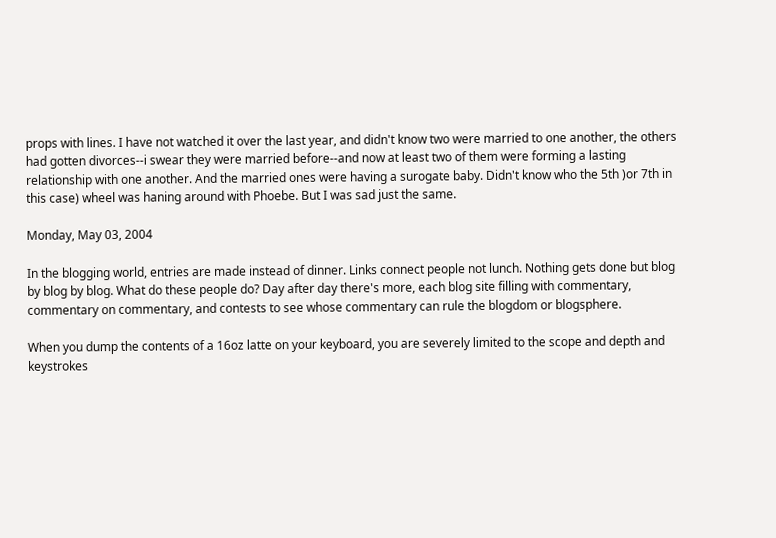props with lines. I have not watched it over the last year, and didn't know two were married to one another, the others had gotten divorces--i swear they were married before--and now at least two of them were forming a lasting relationship with one another. And the married ones were having a surogate baby. Didn't know who the 5th )or 7th in this case) wheel was haning around with Phoebe. But I was sad just the same.

Monday, May 03, 2004

In the blogging world, entries are made instead of dinner. Links connect people not lunch. Nothing gets done but blog by blog by blog. What do these people do? Day after day there's more, each blog site filling with commentary, commentary on commentary, and contests to see whose commentary can rule the blogdom or blogsphere.

When you dump the contents of a 16oz latte on your keyboard, you are severely limited to the scope and depth and keystrokes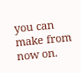you can make from now on.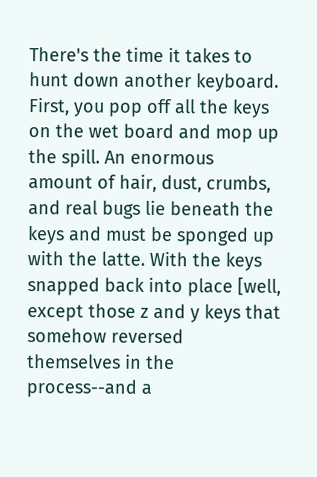There's the time it takes to hunt down another keyboard. First, you pop off all the keys on the wet board and mop up the spill. An enormous amount of hair, dust, crumbs, and real bugs lie beneath the keys and must be sponged up with the latte. With the keys snapped back into place [well, except those z and y keys that somehow reversed themselves in the process--and a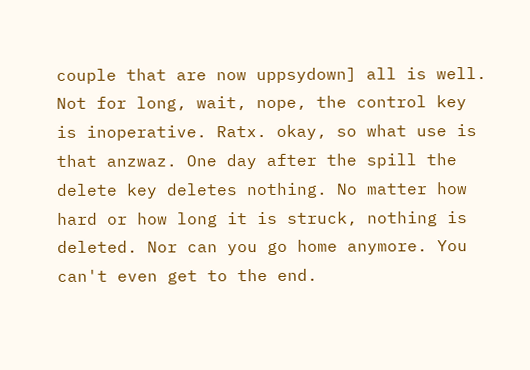couple that are now uppsydown] all is well. Not for long, wait, nope, the control key is inoperative. Ratx. okay, so what use is that anzwaz. One day after the spill the delete key deletes nothing. No matter how hard or how long it is struck, nothing is deleted. Nor can you go home anymore. You can't even get to the end.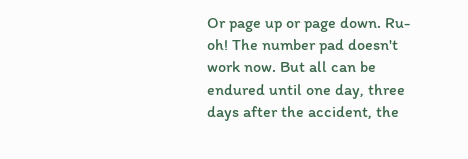Or page up or page down. Ru-oh! The number pad doesn't work now. But all can be endured until one day, three days after the accident, the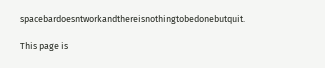spacebardoesntworkandthereisnothingtobedonebutquit.

This page is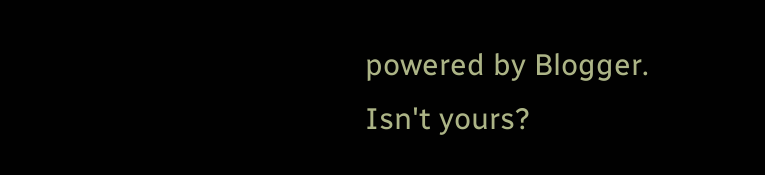powered by Blogger. Isn't yours?